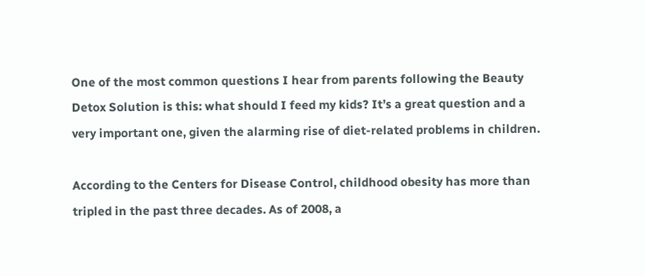One of the most common questions I hear from parents following the Beauty Detox Solution is this: what should I feed my kids? It’s a great question and a very important one, given the alarming rise of diet-related problems in children.

According to the Centers for Disease Control, childhood obesity has more than tripled in the past three decades. As of 2008, a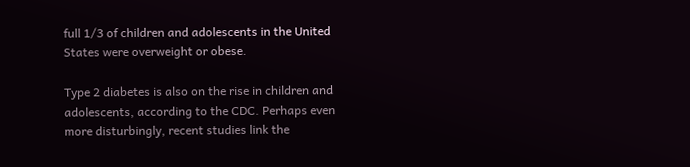full 1/3 of children and adolescents in the United States were overweight or obese.

Type 2 diabetes is also on the rise in children and adolescents, according to the CDC. Perhaps even more disturbingly, recent studies link the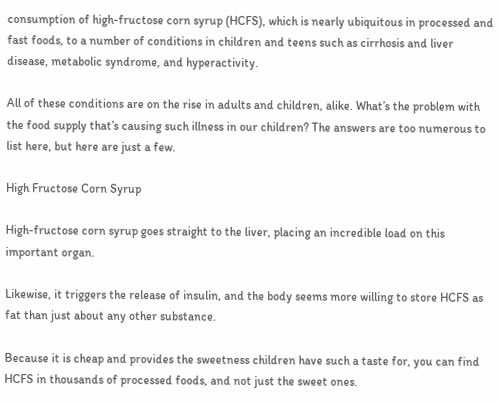consumption of high-fructose corn syrup (HCFS), which is nearly ubiquitous in processed and fast foods, to a number of conditions in children and teens such as cirrhosis and liver disease, metabolic syndrome, and hyperactivity.

All of these conditions are on the rise in adults and children, alike. What’s the problem with the food supply that’s causing such illness in our children? The answers are too numerous to list here, but here are just a few.

High Fructose Corn Syrup

High-fructose corn syrup goes straight to the liver, placing an incredible load on this important organ.

Likewise, it triggers the release of insulin, and the body seems more willing to store HCFS as fat than just about any other substance.

Because it is cheap and provides the sweetness children have such a taste for, you can find HCFS in thousands of processed foods, and not just the sweet ones.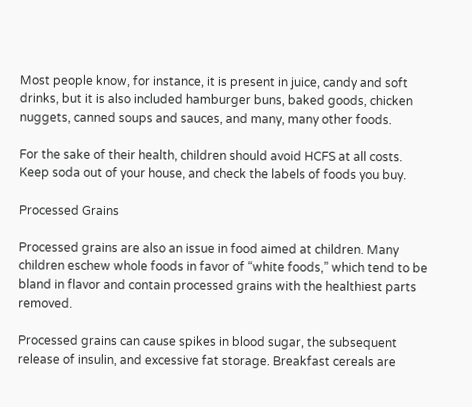Most people know, for instance, it is present in juice, candy and soft drinks, but it is also included hamburger buns, baked goods, chicken nuggets, canned soups and sauces, and many, many other foods.

For the sake of their health, children should avoid HCFS at all costs. Keep soda out of your house, and check the labels of foods you buy.

Processed Grains

Processed grains are also an issue in food aimed at children. Many children eschew whole foods in favor of “white foods,” which tend to be bland in flavor and contain processed grains with the healthiest parts removed.

Processed grains can cause spikes in blood sugar, the subsequent release of insulin, and excessive fat storage. Breakfast cereals are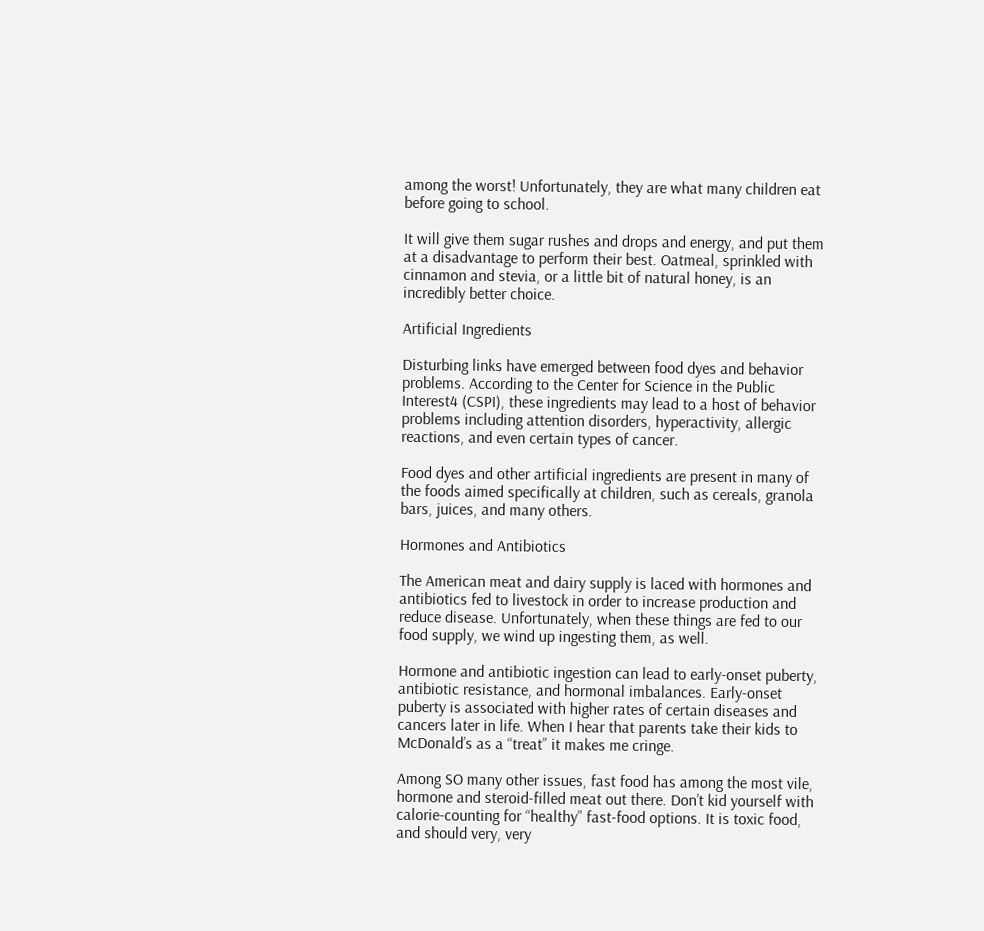among the worst! Unfortunately, they are what many children eat before going to school.

It will give them sugar rushes and drops and energy, and put them at a disadvantage to perform their best. Oatmeal, sprinkled with cinnamon and stevia, or a little bit of natural honey, is an incredibly better choice.

Artificial Ingredients

Disturbing links have emerged between food dyes and behavior problems. According to the Center for Science in the Public Interest4 (CSPI), these ingredients may lead to a host of behavior problems including attention disorders, hyperactivity, allergic reactions, and even certain types of cancer.

Food dyes and other artificial ingredients are present in many of the foods aimed specifically at children, such as cereals, granola bars, juices, and many others.

Hormones and Antibiotics

The American meat and dairy supply is laced with hormones and antibiotics fed to livestock in order to increase production and reduce disease. Unfortunately, when these things are fed to our food supply, we wind up ingesting them, as well.

Hormone and antibiotic ingestion can lead to early-onset puberty, antibiotic resistance, and hormonal imbalances. Early-onset puberty is associated with higher rates of certain diseases and cancers later in life. When I hear that parents take their kids to McDonald’s as a “treat” it makes me cringe.

Among SO many other issues, fast food has among the most vile, hormone and steroid-filled meat out there. Don’t kid yourself with calorie-counting for “healthy” fast-food options. It is toxic food, and should very, very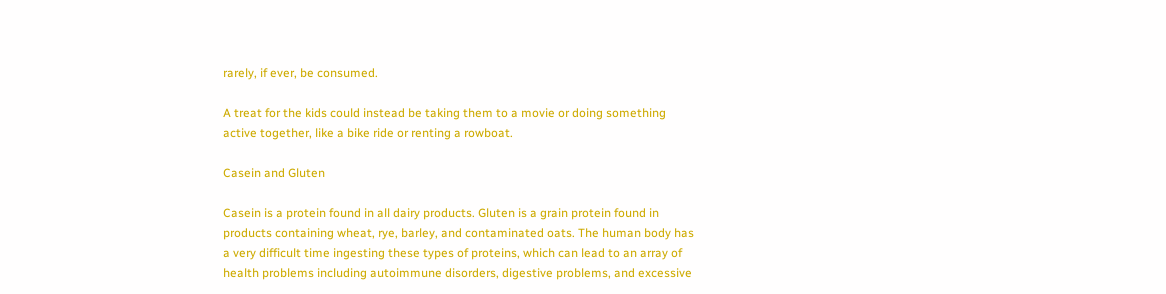rarely, if ever, be consumed.

A treat for the kids could instead be taking them to a movie or doing something active together, like a bike ride or renting a rowboat.

Casein and Gluten

Casein is a protein found in all dairy products. Gluten is a grain protein found in products containing wheat, rye, barley, and contaminated oats. The human body has a very difficult time ingesting these types of proteins, which can lead to an array of health problems including autoimmune disorders, digestive problems, and excessive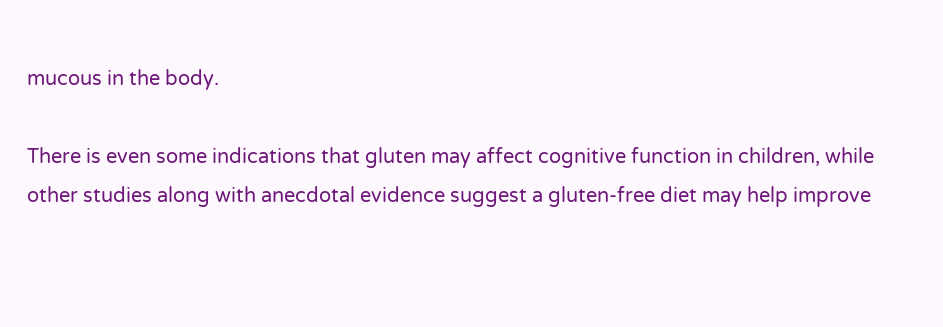mucous in the body.

There is even some indications that gluten may affect cognitive function in children, while other studies along with anecdotal evidence suggest a gluten-free diet may help improve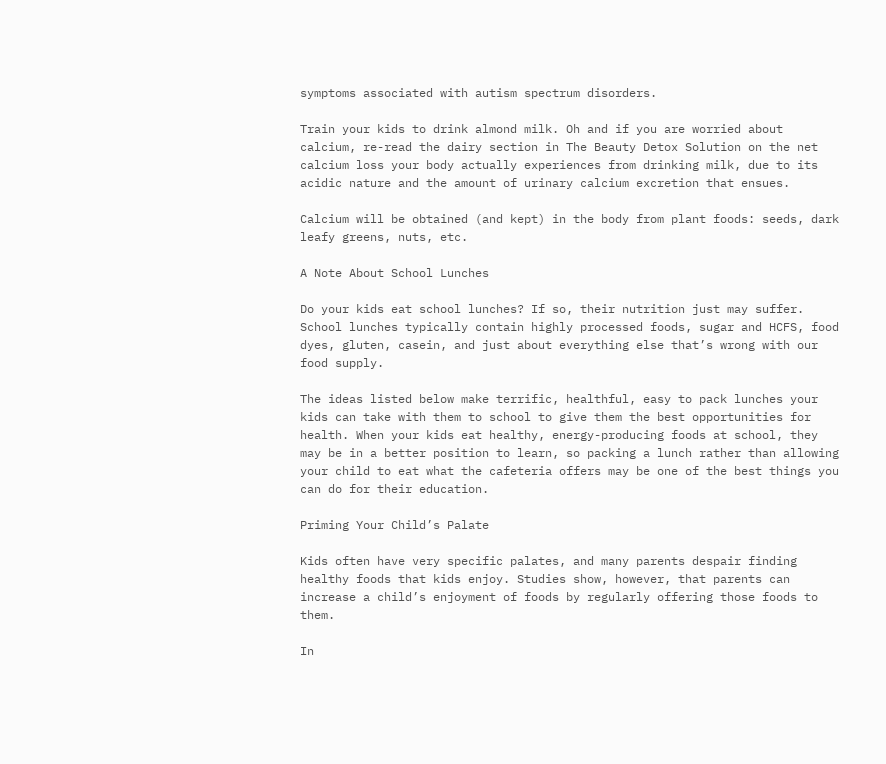symptoms associated with autism spectrum disorders.

Train your kids to drink almond milk. Oh and if you are worried about calcium, re-read the dairy section in The Beauty Detox Solution on the net calcium loss your body actually experiences from drinking milk, due to its acidic nature and the amount of urinary calcium excretion that ensues.

Calcium will be obtained (and kept) in the body from plant foods: seeds, dark leafy greens, nuts, etc.

A Note About School Lunches

Do your kids eat school lunches? If so, their nutrition just may suffer. School lunches typically contain highly processed foods, sugar and HCFS, food dyes, gluten, casein, and just about everything else that’s wrong with our food supply.

The ideas listed below make terrific, healthful, easy to pack lunches your kids can take with them to school to give them the best opportunities for health. When your kids eat healthy, energy-producing foods at school, they may be in a better position to learn, so packing a lunch rather than allowing your child to eat what the cafeteria offers may be one of the best things you can do for their education.

Priming Your Child’s Palate

Kids often have very specific palates, and many parents despair finding healthy foods that kids enjoy. Studies show, however, that parents can increase a child’s enjoyment of foods by regularly offering those foods to them.

In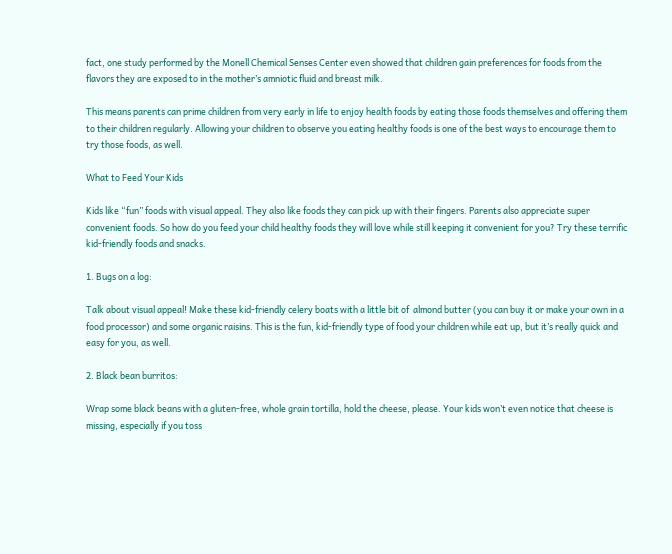fact, one study performed by the Monell Chemical Senses Center even showed that children gain preferences for foods from the flavors they are exposed to in the mother’s amniotic fluid and breast milk.

This means parents can prime children from very early in life to enjoy health foods by eating those foods themselves and offering them to their children regularly. Allowing your children to observe you eating healthy foods is one of the best ways to encourage them to try those foods, as well.

What to Feed Your Kids

Kids like “fun” foods with visual appeal. They also like foods they can pick up with their fingers. Parents also appreciate super convenient foods. So how do you feed your child healthy foods they will love while still keeping it convenient for you? Try these terrific kid-friendly foods and snacks.

1. Bugs on a log:

Talk about visual appeal! Make these kid-friendly celery boats with a little bit of  almond butter (you can buy it or make your own in a food processor) and some organic raisins. This is the fun, kid-friendly type of food your children while eat up, but it’s really quick and easy for you, as well.

2. Black bean burritos:

Wrap some black beans with a gluten-free, whole grain tortilla, hold the cheese, please. Your kids won’t even notice that cheese is missing, especially if you toss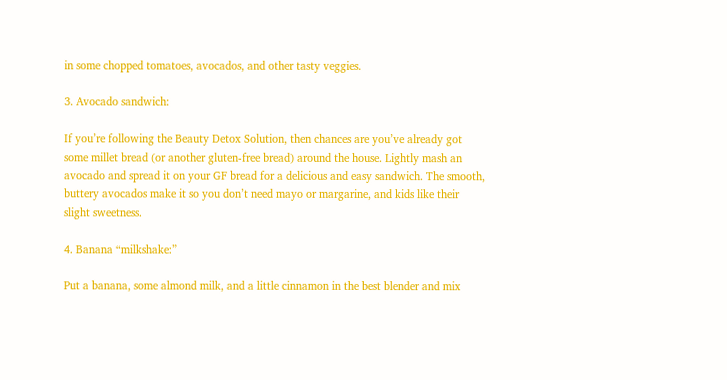in some chopped tomatoes, avocados, and other tasty veggies.

3. Avocado sandwich:

If you’re following the Beauty Detox Solution, then chances are you’ve already got some millet bread (or another gluten-free bread) around the house. Lightly mash an avocado and spread it on your GF bread for a delicious and easy sandwich. The smooth, buttery avocados make it so you don’t need mayo or margarine, and kids like their slight sweetness.

4. Banana “milkshake:”

Put a banana, some almond milk, and a little cinnamon in the best blender and mix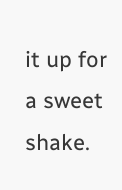it up for a sweet shake.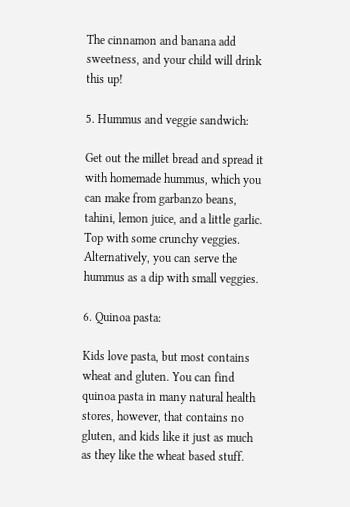The cinnamon and banana add sweetness, and your child will drink this up!

5. Hummus and veggie sandwich:

Get out the millet bread and spread it with homemade hummus, which you can make from garbanzo beans, tahini, lemon juice, and a little garlic. Top with some crunchy veggies. Alternatively, you can serve the hummus as a dip with small veggies.

6. Quinoa pasta:

Kids love pasta, but most contains wheat and gluten. You can find quinoa pasta in many natural health stores, however, that contains no gluten, and kids like it just as much as they like the wheat based stuff.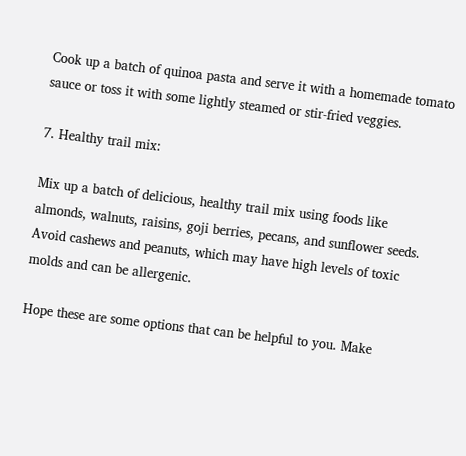Cook up a batch of quinoa pasta and serve it with a homemade tomato sauce or toss it with some lightly steamed or stir-fried veggies.

7. Healthy trail mix:

Mix up a batch of delicious, healthy trail mix using foods like almonds, walnuts, raisins, goji berries, pecans, and sunflower seeds. Avoid cashews and peanuts, which may have high levels of toxic molds and can be allergenic.

Hope these are some options that can be helpful to you. Make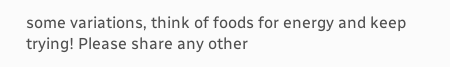some variations, think of foods for energy and keep trying! Please share any other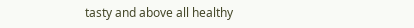tasty and above all healthy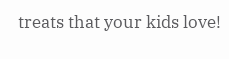treats that your kids love!